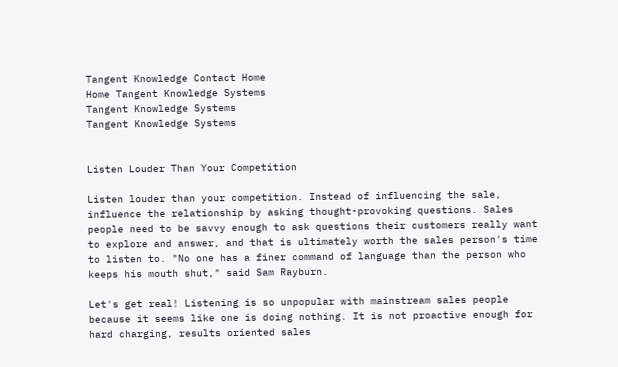Tangent Knowledge Contact Home
Home Tangent Knowledge Systems
Tangent Knowledge Systems
Tangent Knowledge Systems


Listen Louder Than Your Competition

Listen louder than your competition. Instead of influencing the sale, influence the relationship by asking thought-provoking questions. Sales people need to be savvy enough to ask questions their customers really want to explore and answer, and that is ultimately worth the sales person's time to listen to. "No one has a finer command of language than the person who keeps his mouth shut," said Sam Rayburn.

Let's get real! Listening is so unpopular with mainstream sales people because it seems like one is doing nothing. It is not proactive enough for hard charging, results oriented sales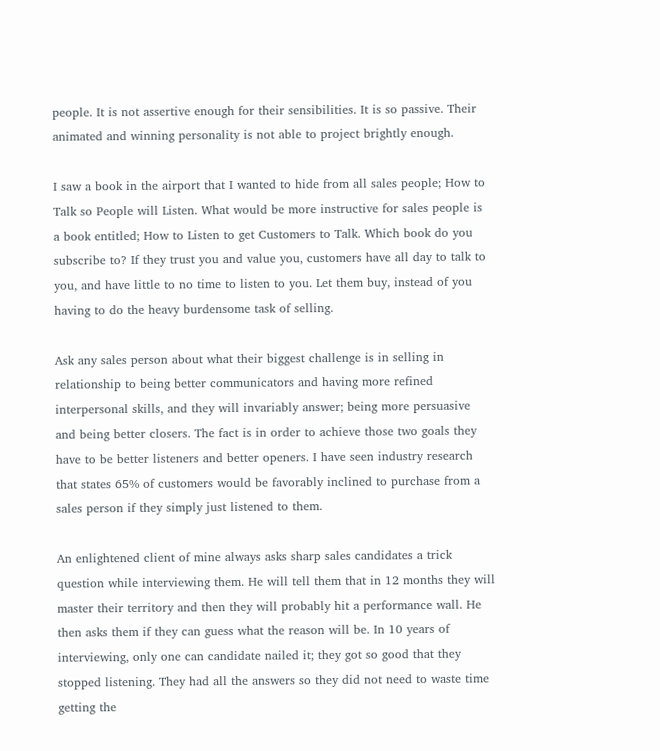people. It is not assertive enough for their sensibilities. It is so passive. Their animated and winning personality is not able to project brightly enough.

I saw a book in the airport that I wanted to hide from all sales people; How to Talk so People will Listen. What would be more instructive for sales people is a book entitled; How to Listen to get Customers to Talk. Which book do you subscribe to? If they trust you and value you, customers have all day to talk to you, and have little to no time to listen to you. Let them buy, instead of you having to do the heavy burdensome task of selling.

Ask any sales person about what their biggest challenge is in selling in relationship to being better communicators and having more refined interpersonal skills, and they will invariably answer; being more persuasive and being better closers. The fact is in order to achieve those two goals they have to be better listeners and better openers. I have seen industry research that states 65% of customers would be favorably inclined to purchase from a sales person if they simply just listened to them.

An enlightened client of mine always asks sharp sales candidates a trick question while interviewing them. He will tell them that in 12 months they will master their territory and then they will probably hit a performance wall. He then asks them if they can guess what the reason will be. In 10 years of interviewing, only one can candidate nailed it; they got so good that they stopped listening. They had all the answers so they did not need to waste time getting the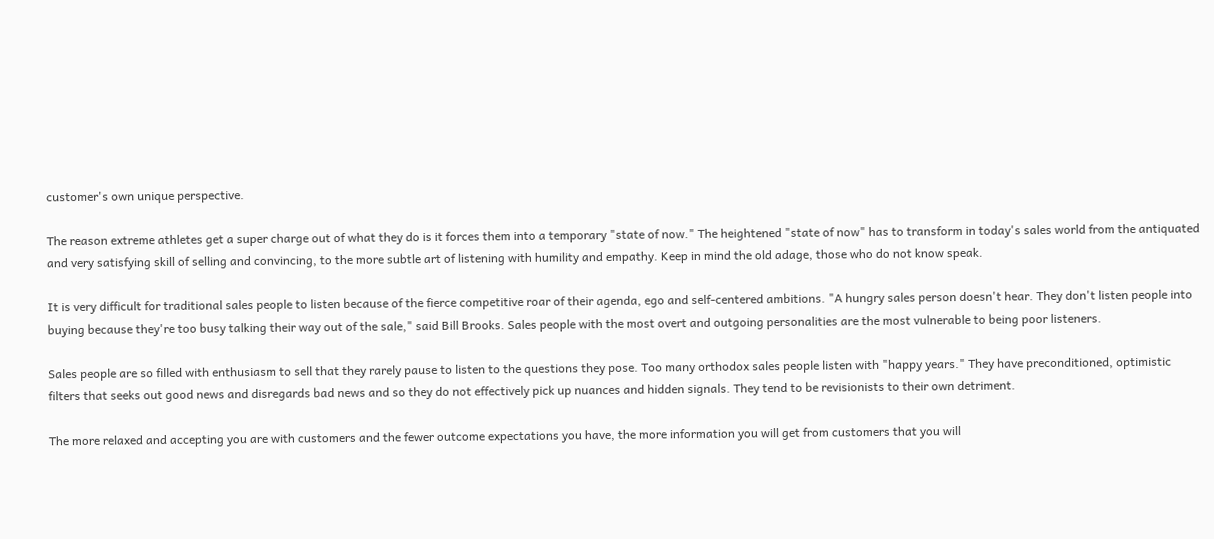customer's own unique perspective.

The reason extreme athletes get a super charge out of what they do is it forces them into a temporary "state of now." The heightened "state of now" has to transform in today's sales world from the antiquated and very satisfying skill of selling and convincing, to the more subtle art of listening with humility and empathy. Keep in mind the old adage, those who do not know speak.

It is very difficult for traditional sales people to listen because of the fierce competitive roar of their agenda, ego and self-centered ambitions. "A hungry sales person doesn't hear. They don't listen people into buying because they're too busy talking their way out of the sale," said Bill Brooks. Sales people with the most overt and outgoing personalities are the most vulnerable to being poor listeners.

Sales people are so filled with enthusiasm to sell that they rarely pause to listen to the questions they pose. Too many orthodox sales people listen with "happy years." They have preconditioned, optimistic filters that seeks out good news and disregards bad news and so they do not effectively pick up nuances and hidden signals. They tend to be revisionists to their own detriment.

The more relaxed and accepting you are with customers and the fewer outcome expectations you have, the more information you will get from customers that you will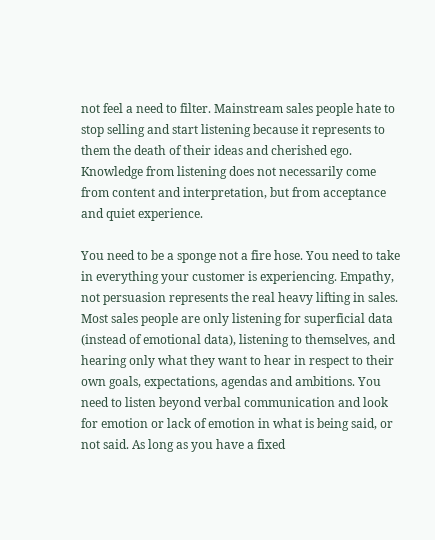not feel a need to filter. Mainstream sales people hate to stop selling and start listening because it represents to them the death of their ideas and cherished ego. Knowledge from listening does not necessarily come from content and interpretation, but from acceptance and quiet experience.

You need to be a sponge not a fire hose. You need to take in everything your customer is experiencing. Empathy, not persuasion represents the real heavy lifting in sales. Most sales people are only listening for superficial data (instead of emotional data), listening to themselves, and hearing only what they want to hear in respect to their own goals, expectations, agendas and ambitions. You need to listen beyond verbal communication and look for emotion or lack of emotion in what is being said, or not said. As long as you have a fixed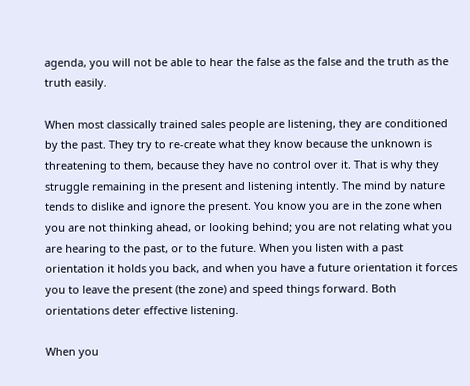agenda, you will not be able to hear the false as the false and the truth as the truth easily.

When most classically trained sales people are listening, they are conditioned by the past. They try to re-create what they know because the unknown is threatening to them, because they have no control over it. That is why they struggle remaining in the present and listening intently. The mind by nature tends to dislike and ignore the present. You know you are in the zone when you are not thinking ahead, or looking behind; you are not relating what you are hearing to the past, or to the future. When you listen with a past orientation it holds you back, and when you have a future orientation it forces you to leave the present (the zone) and speed things forward. Both orientations deter effective listening.

When you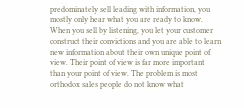predominately sell leading with information, you mostly only hear what you are ready to know. When you sell by listening, you let your customer construct their convictions and you are able to learn new information about their own unique point of view. Their point of view is far more important than your point of view. The problem is most orthodox sales people do not know what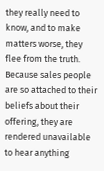they really need to know, and to make matters worse, they flee from the truth. Because sales people are so attached to their beliefs about their offering, they are rendered unavailable to hear anything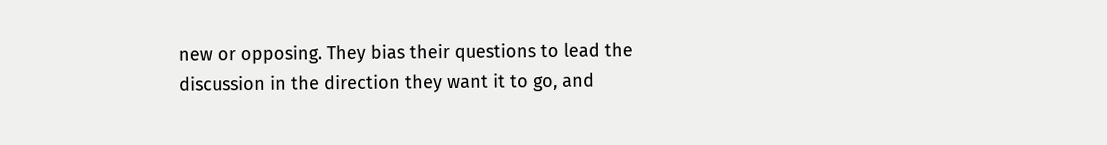new or opposing. They bias their questions to lead the discussion in the direction they want it to go, and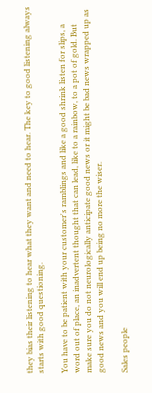they bias their listening to hear what they want and need to hear. The key to good listening always starts with good questioning.

You have to be patient with your customer's ramblings and like a good shrink listen for slips, a word out of place, an inadvertent thought that can lead, like to a rainbow, to a pot of gold. But make sure you do not neurologically anticipate good news or it might be bad news wrapped up as good news and you will end up being no more the wiser.

Sales people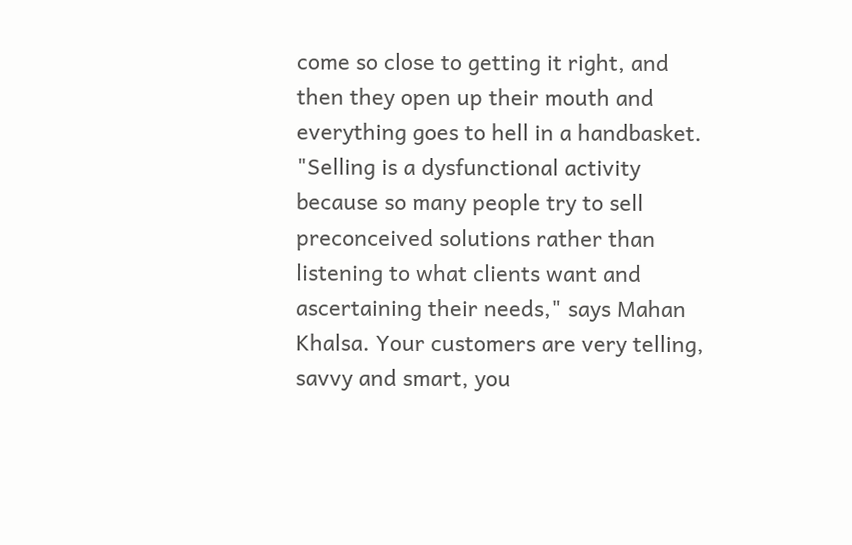come so close to getting it right, and then they open up their mouth and everything goes to hell in a handbasket. "Selling is a dysfunctional activity because so many people try to sell preconceived solutions rather than listening to what clients want and ascertaining their needs," says Mahan Khalsa. Your customers are very telling, savvy and smart, you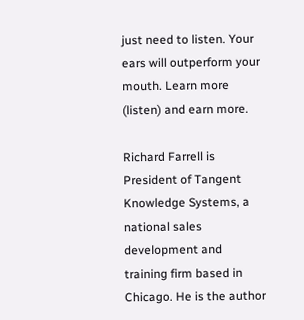just need to listen. Your ears will outperform your mouth. Learn more (listen) and earn more.

Richard Farrell is President of Tangent Knowledge Systems, a national sales development and training firm based in Chicago. He is the author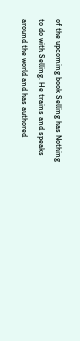of the upcoming book Selling has Nothing to do with Selling. He trains and speaks around the world and has authored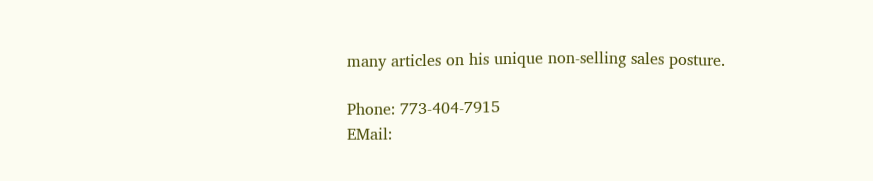many articles on his unique non-selling sales posture.

Phone: 773-404-7915
EMail: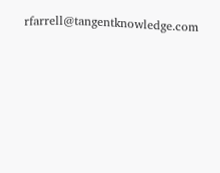rfarrell@tangentknowledge.com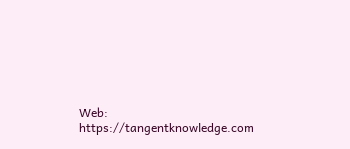Web: https://tangentknowledge.com